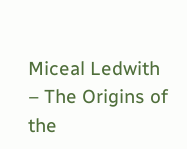Miceal Ledwith – The Origins of the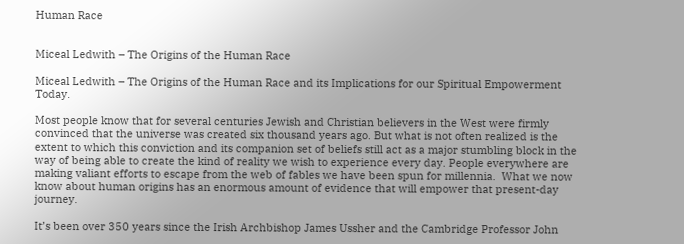Human Race


Miceal Ledwith – The Origins of the Human Race

Miceal Ledwith – The Origins of the Human Race and its Implications for our Spiritual Empowerment Today.

Most people know that for several centuries Jewish and Christian believers in the West were firmly convinced that the universe was created six thousand years ago. But what is not often realized is the extent to which this conviction and its companion set of beliefs still act as a major stumbling block in the way of being able to create the kind of reality we wish to experience every day. People everywhere are making valiant efforts to escape from the web of fables we have been spun for millennia.  What we now know about human origins has an enormous amount of evidence that will empower that present-day journey.

It’s been over 350 years since the Irish Archbishop James Ussher and the Cambridge Professor John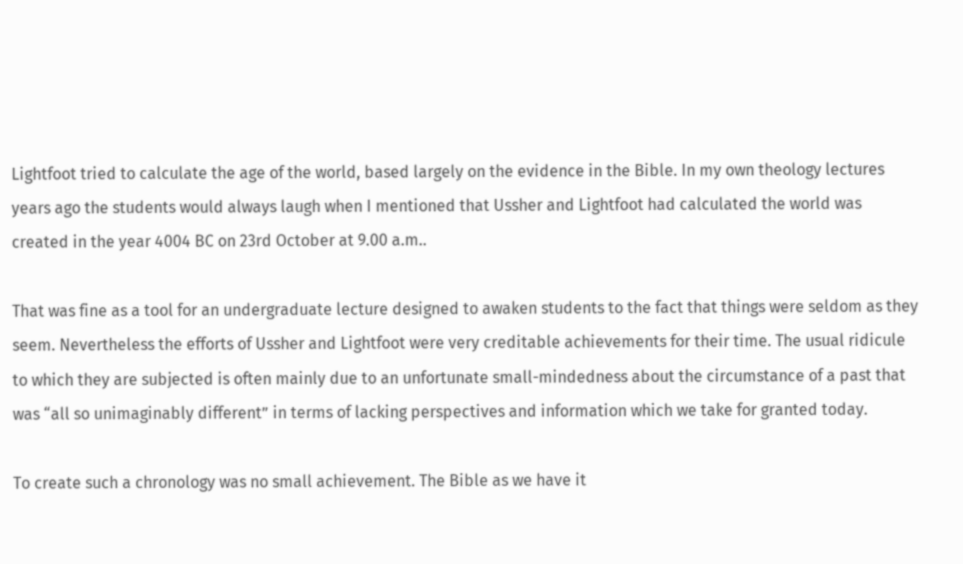Lightfoot tried to calculate the age of the world, based largely on the evidence in the Bible. In my own theology lectures years ago the students would always laugh when I mentioned that Ussher and Lightfoot had calculated the world was created in the year 4004 BC on 23rd October at 9.00 a.m..

That was fine as a tool for an undergraduate lecture designed to awaken students to the fact that things were seldom as they seem. Nevertheless the efforts of Ussher and Lightfoot were very creditable achievements for their time. The usual ridicule to which they are subjected is often mainly due to an unfortunate small-mindedness about the circumstance of a past that was “all so unimaginably different” in terms of lacking perspectives and information which we take for granted today.

To create such a chronology was no small achievement. The Bible as we have it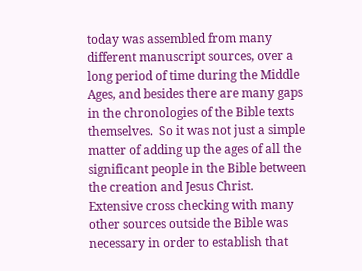today was assembled from many different manuscript sources, over a long period of time during the Middle Ages, and besides there are many gaps in the chronologies of the Bible texts themselves.  So it was not just a simple matter of adding up the ages of all the significant people in the Bible between the creation and Jesus Christ.  Extensive cross checking with many other sources outside the Bible was necessary in order to establish that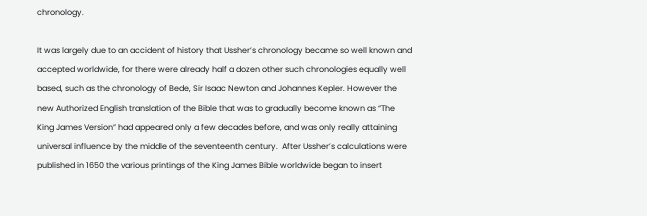chronology.

It was largely due to an accident of history that Ussher’s chronology became so well known and accepted worldwide, for there were already half a dozen other such chronologies equally well based, such as the chronology of Bede, Sir Isaac Newton and Johannes Kepler. However the new Authorized English translation of the Bible that was to gradually become known as “The King James Version” had appeared only a few decades before, and was only really attaining universal influence by the middle of the seventeenth century.  After Ussher’s calculations were published in 1650 the various printings of the King James Bible worldwide began to insert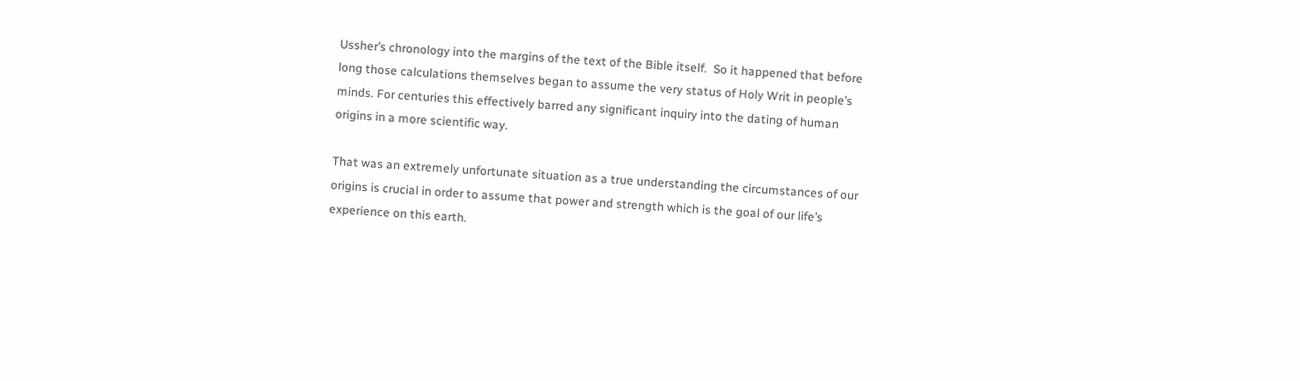Ussher’s chronology into the margins of the text of the Bible itself.  So it happened that before long those calculations themselves began to assume the very status of Holy Writ in people’s minds. For centuries this effectively barred any significant inquiry into the dating of human origins in a more scientific way.

That was an extremely unfortunate situation as a true understanding the circumstances of our origins is crucial in order to assume that power and strength which is the goal of our life’s experience on this earth.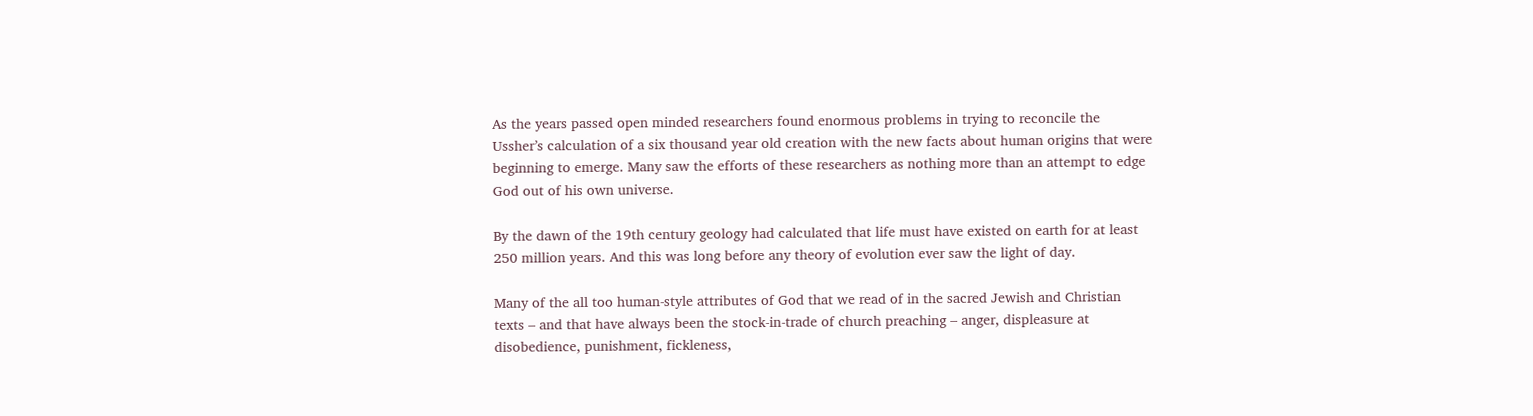As the years passed open minded researchers found enormous problems in trying to reconcile the Ussher’s calculation of a six thousand year old creation with the new facts about human origins that were beginning to emerge. Many saw the efforts of these researchers as nothing more than an attempt to edge God out of his own universe.

By the dawn of the 19th century geology had calculated that life must have existed on earth for at least 250 million years. And this was long before any theory of evolution ever saw the light of day.

Many of the all too human-style attributes of God that we read of in the sacred Jewish and Christian texts – and that have always been the stock-in-trade of church preaching – anger, displeasure at disobedience, punishment, fickleness,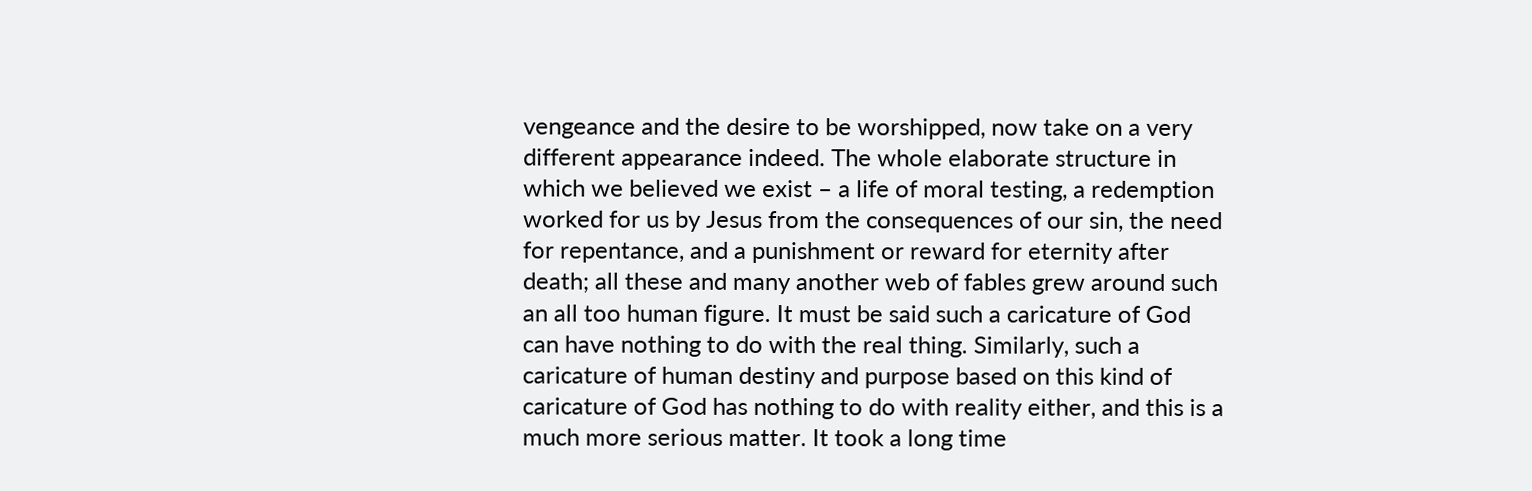vengeance and the desire to be worshipped, now take on a very different appearance indeed. The whole elaborate structure in which we believed we exist – a life of moral testing, a redemption worked for us by Jesus from the consequences of our sin, the need for repentance, and a punishment or reward for eternity after death; all these and many another web of fables grew around such an all too human figure. It must be said such a caricature of God can have nothing to do with the real thing. Similarly, such a caricature of human destiny and purpose based on this kind of caricature of God has nothing to do with reality either, and this is a much more serious matter. It took a long time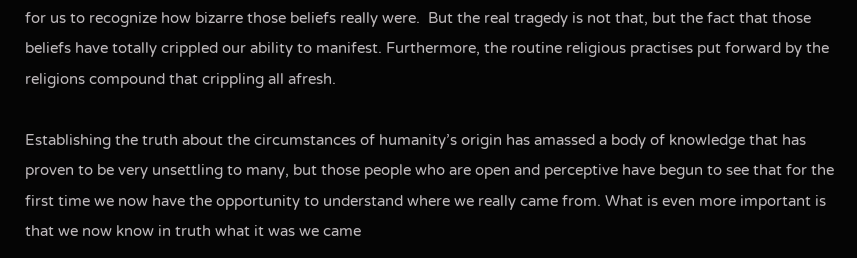for us to recognize how bizarre those beliefs really were.  But the real tragedy is not that, but the fact that those beliefs have totally crippled our ability to manifest. Furthermore, the routine religious practises put forward by the religions compound that crippling all afresh.

Establishing the truth about the circumstances of humanity’s origin has amassed a body of knowledge that has proven to be very unsettling to many, but those people who are open and perceptive have begun to see that for the first time we now have the opportunity to understand where we really came from. What is even more important is that we now know in truth what it was we came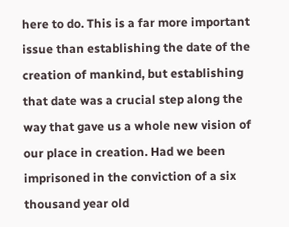here to do. This is a far more important issue than establishing the date of the creation of mankind, but establishing that date was a crucial step along the way that gave us a whole new vision of our place in creation. Had we been imprisoned in the conviction of a six thousand year old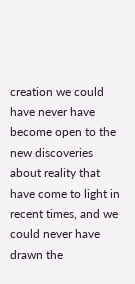creation we could have never have become open to the new discoveries about reality that have come to light in recent times, and we could never have drawn the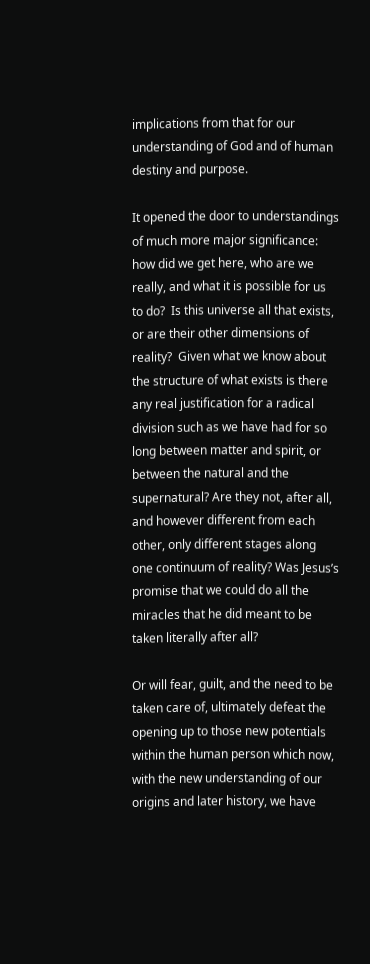implications from that for our understanding of God and of human destiny and purpose.

It opened the door to understandings of much more major significance: how did we get here, who are we really, and what it is possible for us to do?  Is this universe all that exists, or are their other dimensions of reality?  Given what we know about the structure of what exists is there any real justification for a radical division such as we have had for so long between matter and spirit, or between the natural and the supernatural? Are they not, after all, and however different from each other, only different stages along one continuum of reality? Was Jesus’s promise that we could do all the miracles that he did meant to be taken literally after all?

Or will fear, guilt, and the need to be taken care of, ultimately defeat the opening up to those new potentials within the human person which now, with the new understanding of our origins and later history, we have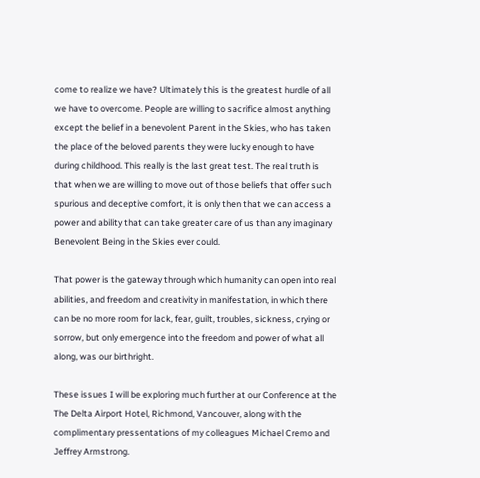come to realize we have? Ultimately this is the greatest hurdle of all we have to overcome. People are willing to sacrifice almost anything except the belief in a benevolent Parent in the Skies, who has taken the place of the beloved parents they were lucky enough to have during childhood. This really is the last great test. The real truth is that when we are willing to move out of those beliefs that offer such spurious and deceptive comfort, it is only then that we can access a power and ability that can take greater care of us than any imaginary Benevolent Being in the Skies ever could.

That power is the gateway through which humanity can open into real abilities, and freedom and creativity in manifestation, in which there can be no more room for lack, fear, guilt, troubles, sickness, crying or sorrow, but only emergence into the freedom and power of what all along, was our birthright.

These issues I will be exploring much further at our Conference at the The Delta Airport Hotel, Richmond, Vancouver, along with the complimentary pressentations of my colleagues Michael Cremo and Jeffrey Armstrong.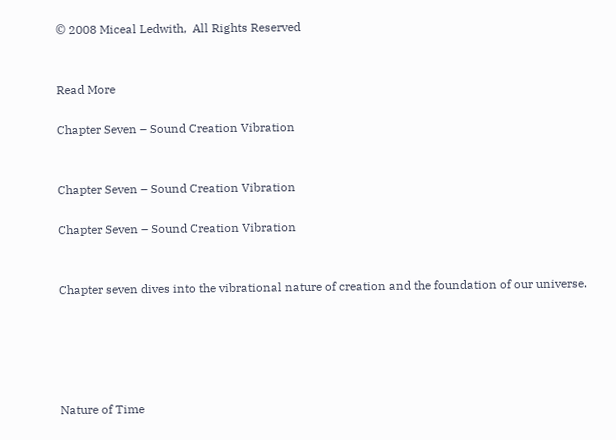© 2008 Miceal Ledwith,  All Rights Reserved


Read More

Chapter Seven – Sound Creation Vibration


Chapter Seven – Sound Creation Vibration

Chapter Seven – Sound Creation Vibration


Chapter seven dives into the vibrational nature of creation and the foundation of our universe.





Nature of Time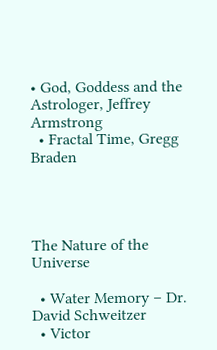• God, Goddess and the Astrologer, Jeffrey Armstrong
  • Fractal Time, Gregg Braden




The Nature of the Universe

  • Water Memory – Dr. David Schweitzer
  • Victor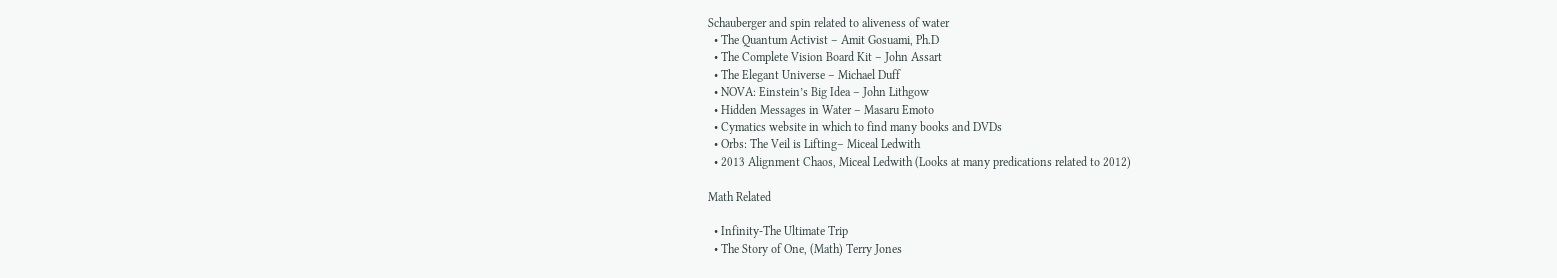Schauberger and spin related to aliveness of water
  • The Quantum Activist – Amit Gosuami, Ph.D
  • The Complete Vision Board Kit – John Assart
  • The Elegant Universe – Michael Duff
  • NOVA: Einstein’s Big Idea – John Lithgow
  • Hidden Messages in Water – Masaru Emoto
  • Cymatics website in which to find many books and DVDs
  • Orbs: The Veil is Lifting– Miceal Ledwith
  • 2013 Alignment Chaos, Miceal Ledwith (Looks at many predications related to 2012)

Math Related

  • Infinity-The Ultimate Trip
  • The Story of One, (Math) Terry Jones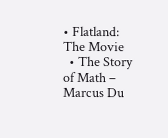• Flatland: The Movie
  • The Story of Math – Marcus Du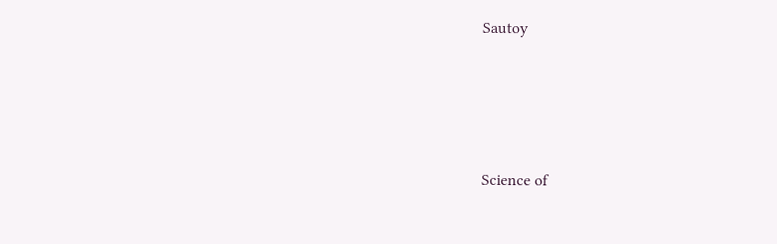Sautoy




Science of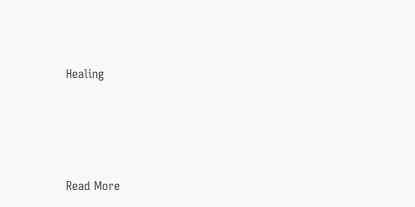Healing





Read More